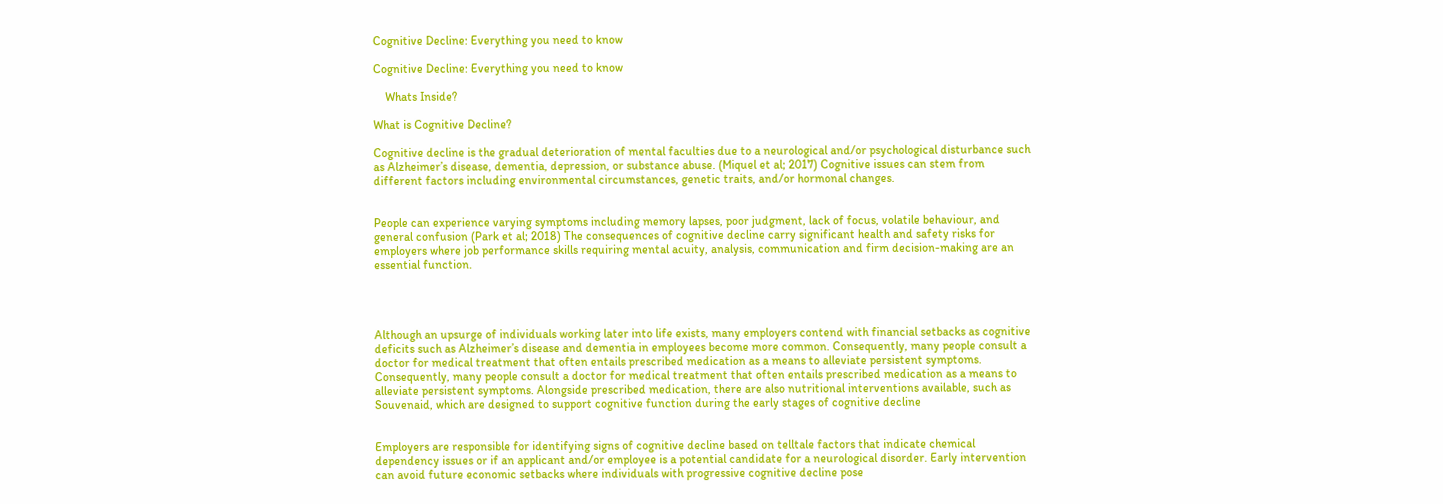Cognitive Decline: Everything you need to know

Cognitive Decline: Everything you need to know

    Whats Inside?

What is Cognitive Decline?

Cognitive decline is the gradual deterioration of mental faculties due to a neurological and/or psychological disturbance such as Alzheimer’s disease, dementia, depression, or substance abuse. (Miquel et al; 2017) Cognitive issues can stem from different factors including environmental circumstances, genetic traits, and/or hormonal changes.


People can experience varying symptoms including memory lapses, poor judgment, lack of focus, volatile behaviour, and general confusion (Park et al; 2018) The consequences of cognitive decline carry significant health and safety risks for employers where job performance skills requiring mental acuity, analysis, communication and firm decision-making are an essential function.




Although an upsurge of individuals working later into life exists, many employers contend with financial setbacks as cognitive deficits such as Alzheimer’s disease and dementia in employees become more common. Consequently, many people consult a doctor for medical treatment that often entails prescribed medication as a means to alleviate persistent symptoms. Consequently, many people consult a doctor for medical treatment that often entails prescribed medication as a means to alleviate persistent symptoms. Alongside prescribed medication, there are also nutritional interventions available, such as Souvenaid, which are designed to support cognitive function during the early stages of cognitive decline


Employers are responsible for identifying signs of cognitive decline based on telltale factors that indicate chemical dependency issues or if an applicant and/or employee is a potential candidate for a neurological disorder. Early intervention can avoid future economic setbacks where individuals with progressive cognitive decline pose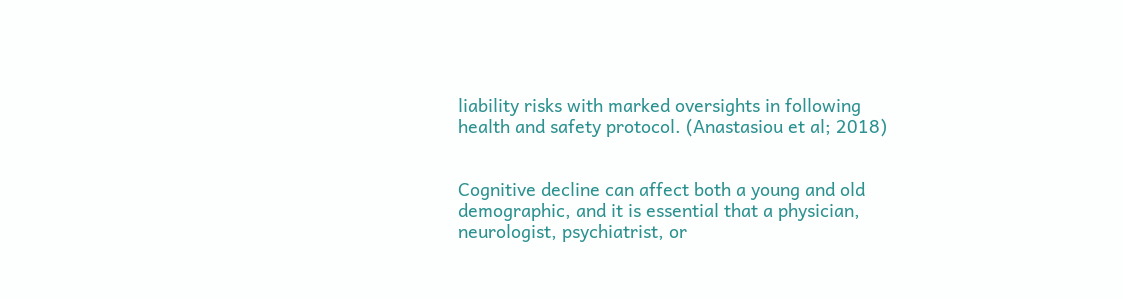liability risks with marked oversights in following health and safety protocol. (Anastasiou et al; 2018)


Cognitive decline can affect both a young and old demographic, and it is essential that a physician, neurologist, psychiatrist, or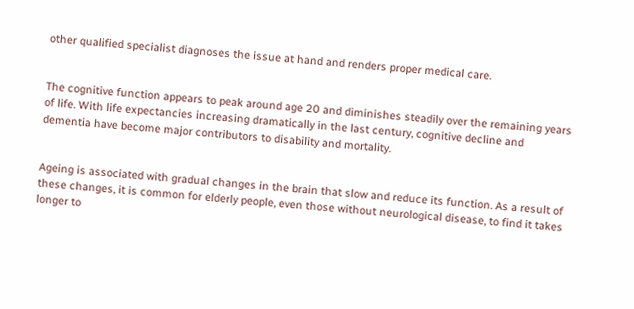other qualified specialist diagnoses the issue at hand and renders proper medical care.


The cognitive function appears to peak around age 20 and diminishes steadily over the remaining years of life. With life expectancies increasing dramatically in the last century, cognitive decline and dementia have become major contributors to disability and mortality.


Ageing is associated with gradual changes in the brain that slow and reduce its function. As a result of these changes, it is common for elderly people, even those without neurological disease, to find it takes longer to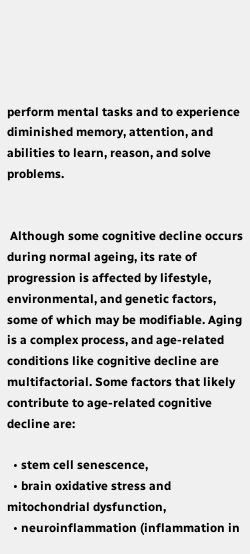perform mental tasks and to experience diminished memory, attention, and abilities to learn, reason, and solve problems.


 Although some cognitive decline occurs during normal ageing, its rate of progression is affected by lifestyle, environmental, and genetic factors, some of which may be modifiable. Aging is a complex process, and age-related conditions like cognitive decline are multifactorial. Some factors that likely contribute to age-related cognitive decline are:

  • stem cell senescence,
  • brain oxidative stress and mitochondrial dysfunction,
  • neuroinflammation (inflammation in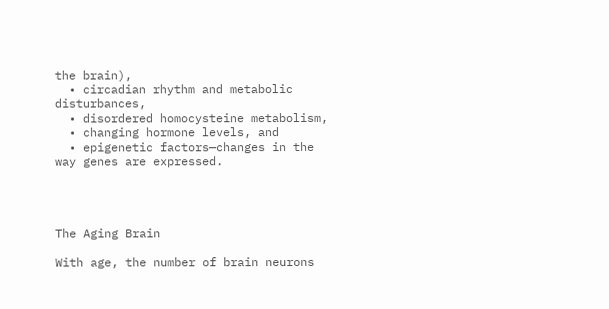the brain),
  • circadian rhythm and metabolic disturbances,
  • disordered homocysteine metabolism,
  • changing hormone levels, and
  • epigenetic factors—changes in the way genes are expressed.




The Aging Brain

With age, the number of brain neurons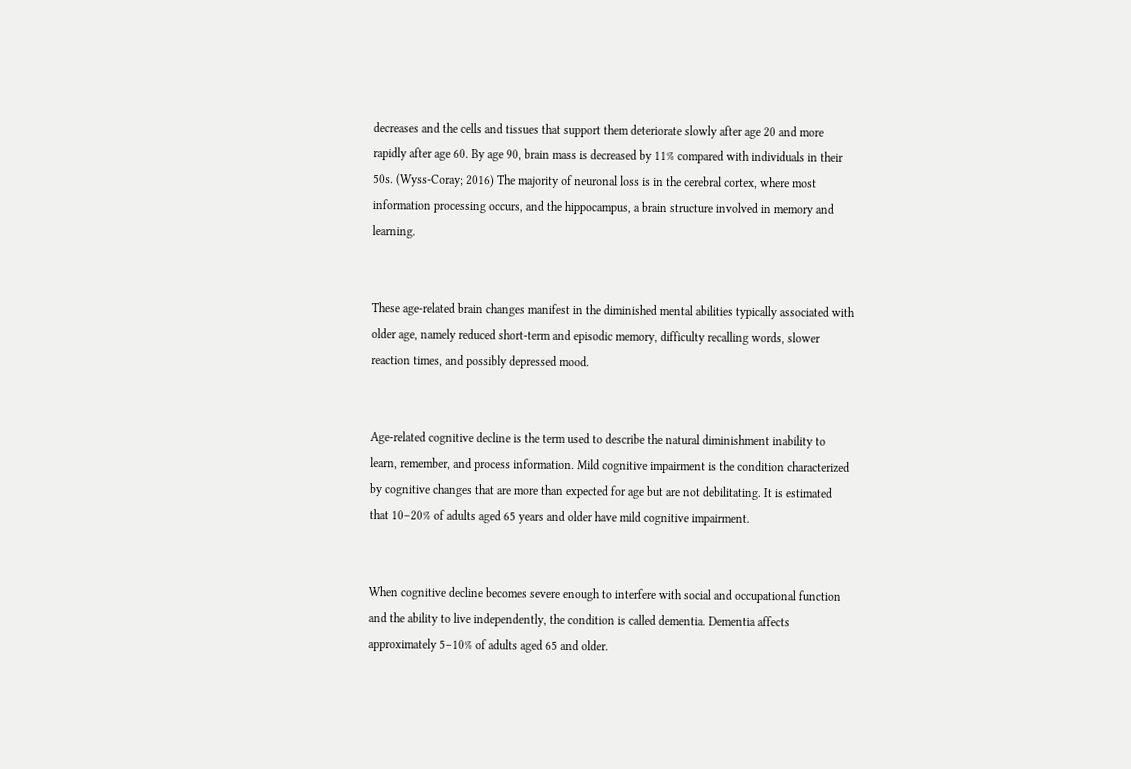decreases and the cells and tissues that support them deteriorate slowly after age 20 and more rapidly after age 60. By age 90, brain mass is decreased by 11% compared with individuals in their 50s. (Wyss-Coray; 2016) The majority of neuronal loss is in the cerebral cortex, where most information processing occurs, and the hippocampus, a brain structure involved in memory and learning.


These age-related brain changes manifest in the diminished mental abilities typically associated with older age, namely reduced short-term and episodic memory, difficulty recalling words, slower reaction times, and possibly depressed mood.


Age-related cognitive decline is the term used to describe the natural diminishment inability to learn, remember, and process information. Mild cognitive impairment is the condition characterized by cognitive changes that are more than expected for age but are not debilitating. It is estimated that 10–20% of adults aged 65 years and older have mild cognitive impairment.


When cognitive decline becomes severe enough to interfere with social and occupational function and the ability to live independently, the condition is called dementia. Dementia affects approximately 5–10% of adults aged 65 and older.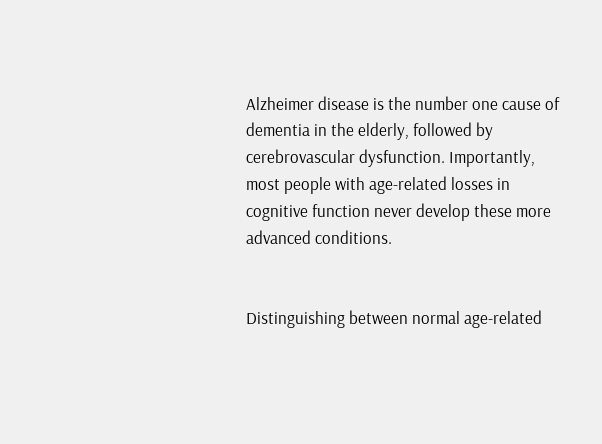Alzheimer disease is the number one cause of dementia in the elderly, followed by cerebrovascular dysfunction. Importantly, most people with age-related losses in cognitive function never develop these more advanced conditions.


Distinguishing between normal age-related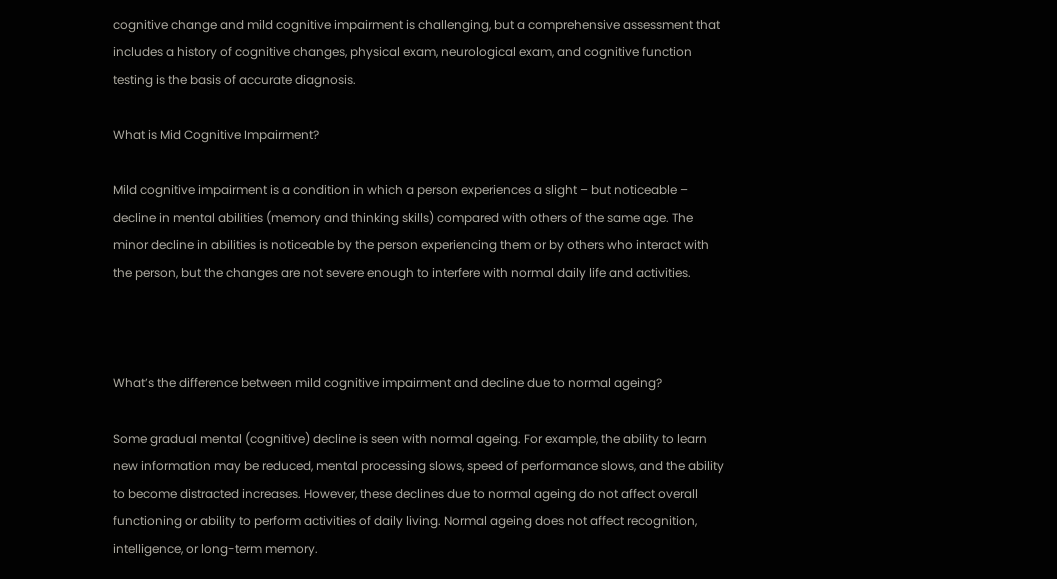cognitive change and mild cognitive impairment is challenging, but a comprehensive assessment that includes a history of cognitive changes, physical exam, neurological exam, and cognitive function testing is the basis of accurate diagnosis.

What is Mid Cognitive Impairment?

Mild cognitive impairment is a condition in which a person experiences a slight – but noticeable – decline in mental abilities (memory and thinking skills) compared with others of the same age. The minor decline in abilities is noticeable by the person experiencing them or by others who interact with the person, but the changes are not severe enough to interfere with normal daily life and activities.



What’s the difference between mild cognitive impairment and decline due to normal ageing?

Some gradual mental (cognitive) decline is seen with normal ageing. For example, the ability to learn new information may be reduced, mental processing slows, speed of performance slows, and the ability to become distracted increases. However, these declines due to normal ageing do not affect overall functioning or ability to perform activities of daily living. Normal ageing does not affect recognition, intelligence, or long-term memory.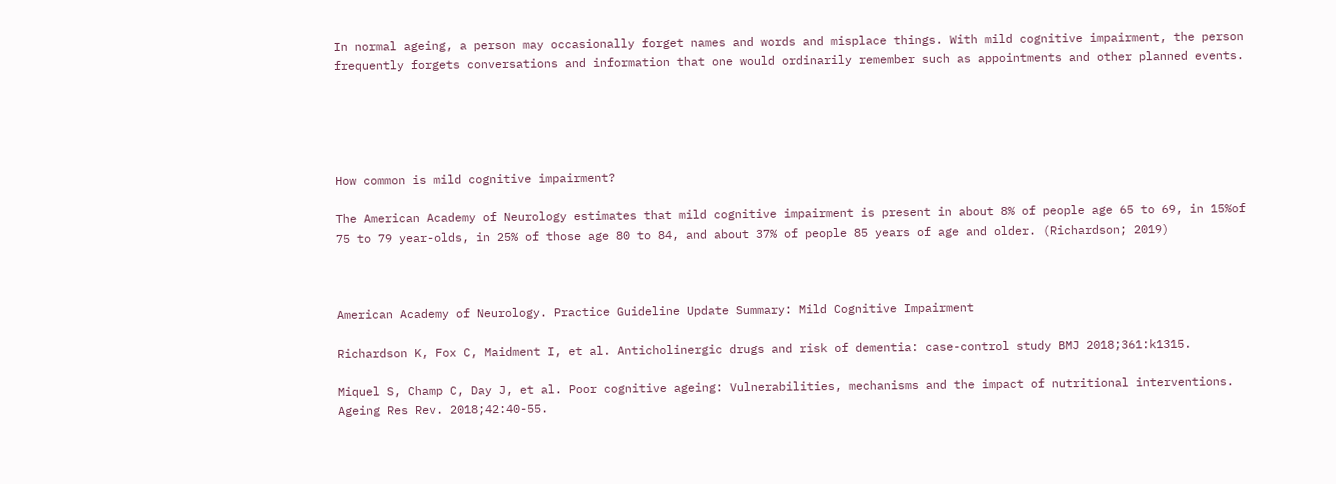In normal ageing, a person may occasionally forget names and words and misplace things. With mild cognitive impairment, the person frequently forgets conversations and information that one would ordinarily remember such as appointments and other planned events.





How common is mild cognitive impairment?

The American Academy of Neurology estimates that mild cognitive impairment is present in about 8% of people age 65 to 69, in 15%of 75 to 79 year-olds, in 25% of those age 80 to 84, and about 37% of people 85 years of age and older. (Richardson; 2019)



American Academy of Neurology. Practice Guideline Update Summary: Mild Cognitive Impairment

Richardson K, Fox C, Maidment I, et al. Anticholinergic drugs and risk of dementia: case-control study BMJ 2018;361:k1315.

Miquel S, Champ C, Day J, et al. Poor cognitive ageing: Vulnerabilities, mechanisms and the impact of nutritional interventions. Ageing Res Rev. 2018;42:40-55.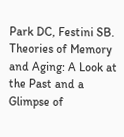Park DC, Festini SB. Theories of Memory and Aging: A Look at the Past and a Glimpse of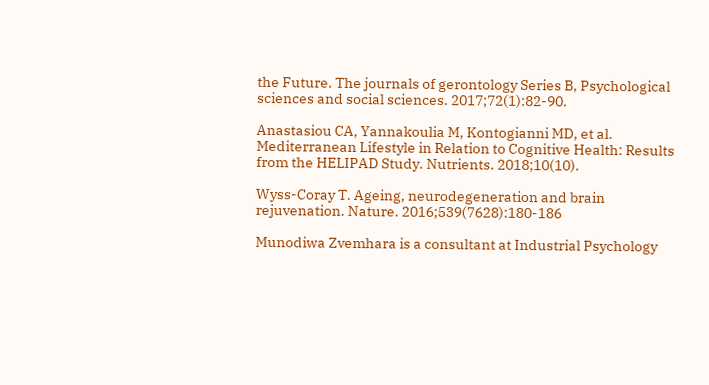the Future. The journals of gerontology Series B, Psychological sciences and social sciences. 2017;72(1):82-90.

Anastasiou CA, Yannakoulia M, Kontogianni MD, et al. Mediterranean Lifestyle in Relation to Cognitive Health: Results from the HELIPAD Study. Nutrients. 2018;10(10).

Wyss-Coray T. Ageing, neurodegeneration and brain rejuvenation. Nature. 2016;539(7628):180-186

Munodiwa Zvemhara is a consultant at Industrial Psychology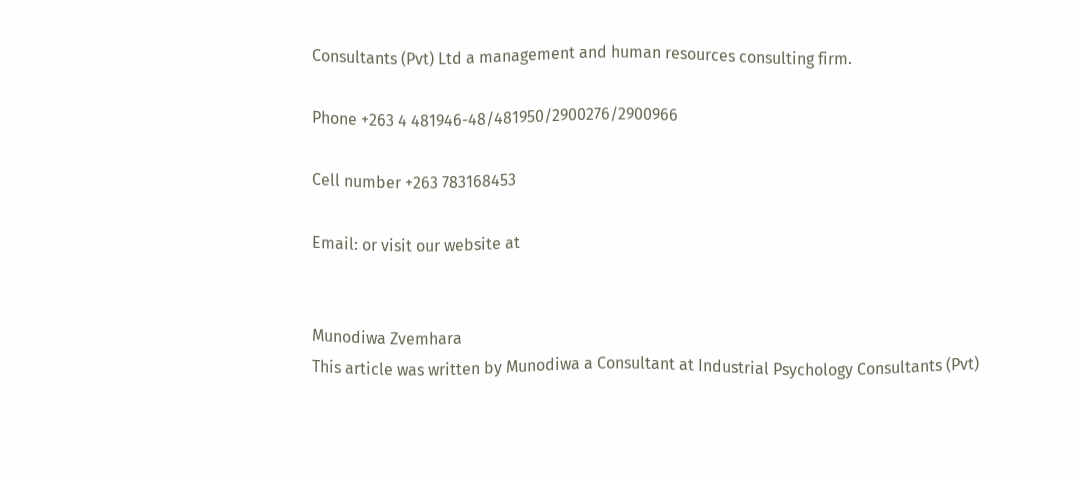Consultants (Pvt) Ltd a management and human resources consulting firm.

Phone +263 4 481946-48/481950/2900276/2900966

Cell number +263 783168453

Email: or visit our website at


Munodiwa Zvemhara
This article was written by Munodiwa a Consultant at Industrial Psychology Consultants (Pvt)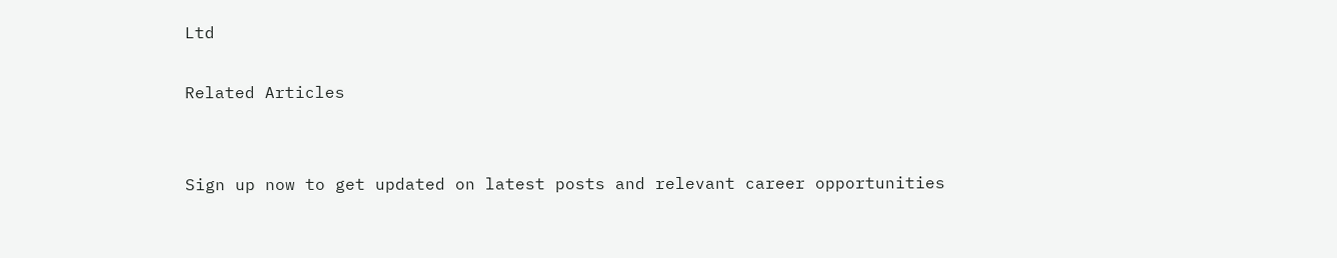Ltd

Related Articles


Sign up now to get updated on latest posts and relevant career opportunities